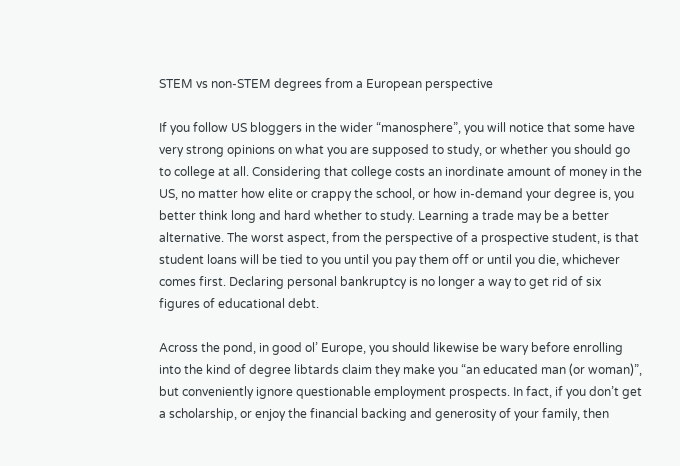STEM vs non-STEM degrees from a European perspective

If you follow US bloggers in the wider “manosphere”, you will notice that some have very strong opinions on what you are supposed to study, or whether you should go to college at all. Considering that college costs an inordinate amount of money in the US, no matter how elite or crappy the school, or how in-demand your degree is, you better think long and hard whether to study. Learning a trade may be a better alternative. The worst aspect, from the perspective of a prospective student, is that student loans will be tied to you until you pay them off or until you die, whichever comes first. Declaring personal bankruptcy is no longer a way to get rid of six figures of educational debt.

Across the pond, in good ol’ Europe, you should likewise be wary before enrolling into the kind of degree libtards claim they make you “an educated man (or woman)”, but conveniently ignore questionable employment prospects. In fact, if you don’t get a scholarship, or enjoy the financial backing and generosity of your family, then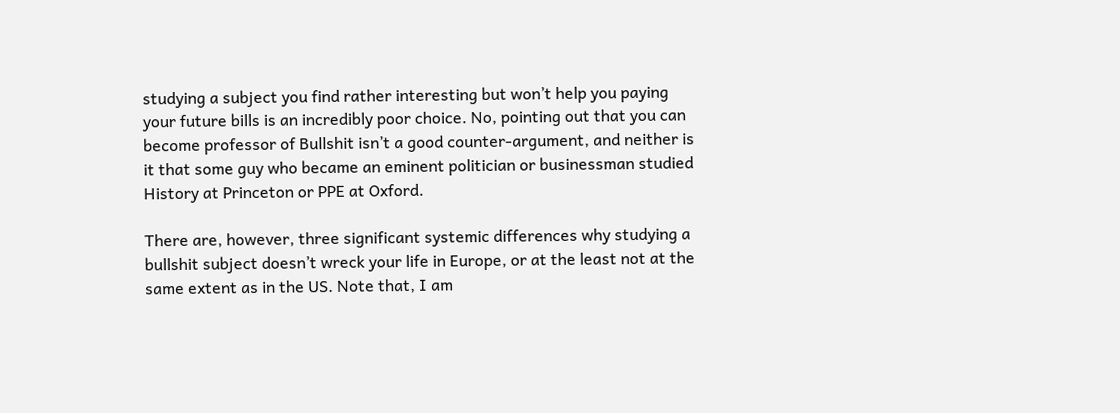studying a subject you find rather interesting but won’t help you paying your future bills is an incredibly poor choice. No, pointing out that you can become professor of Bullshit isn’t a good counter-argument, and neither is it that some guy who became an eminent politician or businessman studied History at Princeton or PPE at Oxford.

There are, however, three significant systemic differences why studying a bullshit subject doesn’t wreck your life in Europe, or at the least not at the same extent as in the US. Note that, I am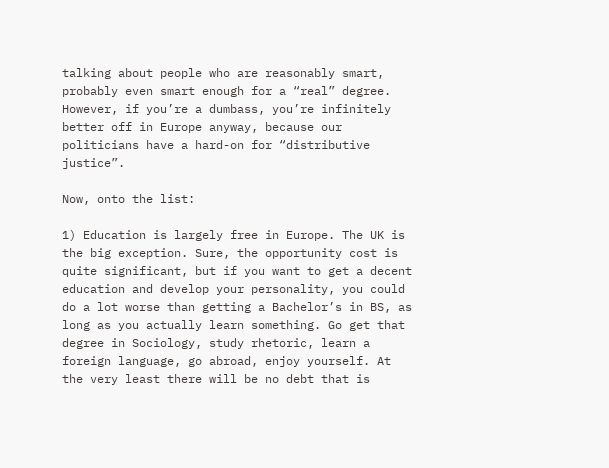talking about people who are reasonably smart, probably even smart enough for a “real” degree. However, if you’re a dumbass, you’re infinitely better off in Europe anyway, because our politicians have a hard-on for “distributive justice”.

Now, onto the list:

1) Education is largely free in Europe. The UK is the big exception. Sure, the opportunity cost is quite significant, but if you want to get a decent education and develop your personality, you could do a lot worse than getting a Bachelor’s in BS, as long as you actually learn something. Go get that degree in Sociology, study rhetoric, learn a foreign language, go abroad, enjoy yourself. At the very least there will be no debt that is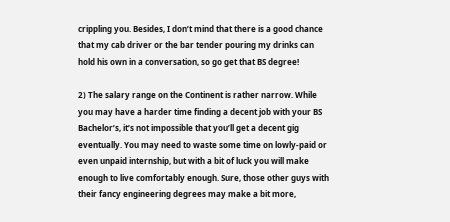crippling you. Besides, I don’t mind that there is a good chance that my cab driver or the bar tender pouring my drinks can hold his own in a conversation, so go get that BS degree!

2) The salary range on the Continent is rather narrow. While you may have a harder time finding a decent job with your BS Bachelor’s, it’s not impossible that you’ll get a decent gig eventually. You may need to waste some time on lowly-paid or even unpaid internship, but with a bit of luck you will make enough to live comfortably enough. Sure, those other guys with their fancy engineering degrees may make a bit more,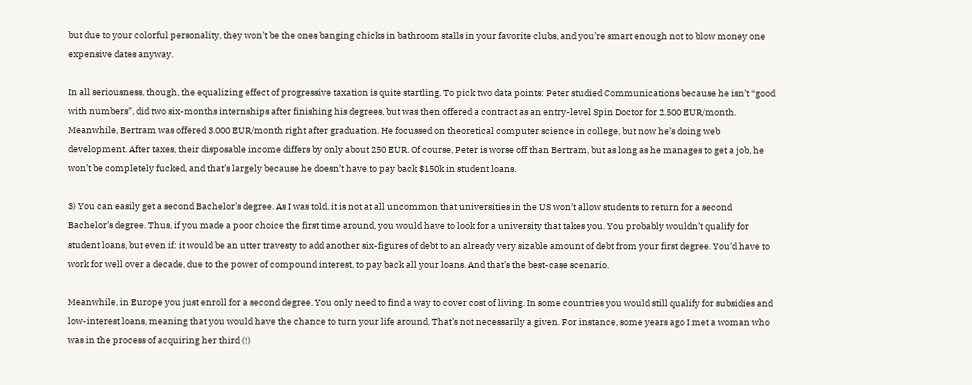but due to your colorful personality, they won’t be the ones banging chicks in bathroom stalls in your favorite clubs, and you’re smart enough not to blow money one expensive dates anyway.

In all seriousness, though, the equalizing effect of progressive taxation is quite startling. To pick two data points: Peter studied Communications because he isn’t “good with numbers”, did two six-months internships after finishing his degrees, but was then offered a contract as an entry-level Spin Doctor for 2.500 EUR/month. Meanwhile, Bertram was offered 3.000 EUR/month right after graduation. He focussed on theoretical computer science in college, but now he’s doing web development. After taxes, their disposable income differs by only about 250 EUR. Of course, Peter is worse off than Bertram, but as long as he manages to get a job, he won’t be completely fucked, and that’s largely because he doesn’t have to pay back $150k in student loans.

3) You can easily get a second Bachelor’s degree. As I was told, it is not at all uncommon that universities in the US won’t allow students to return for a second Bachelor’s degree. Thus, if you made a poor choice the first time around, you would have to look for a university that takes you. You probably wouldn’t qualify for student loans, but even if: it would be an utter travesty to add another six-figures of debt to an already very sizable amount of debt from your first degree. You’d have to work for well over a decade, due to the power of compound interest, to pay back all your loans. And that’s the best-case scenario.

Meanwhile, in Europe you just enroll for a second degree. You only need to find a way to cover cost of living. In some countries you would still qualify for subsidies and low-interest loans, meaning that you would have the chance to turn your life around. That’s not necessarily a given. For instance, some years ago I met a woman who was in the process of acquiring her third (!)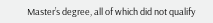Master’s degree, all of which did not qualify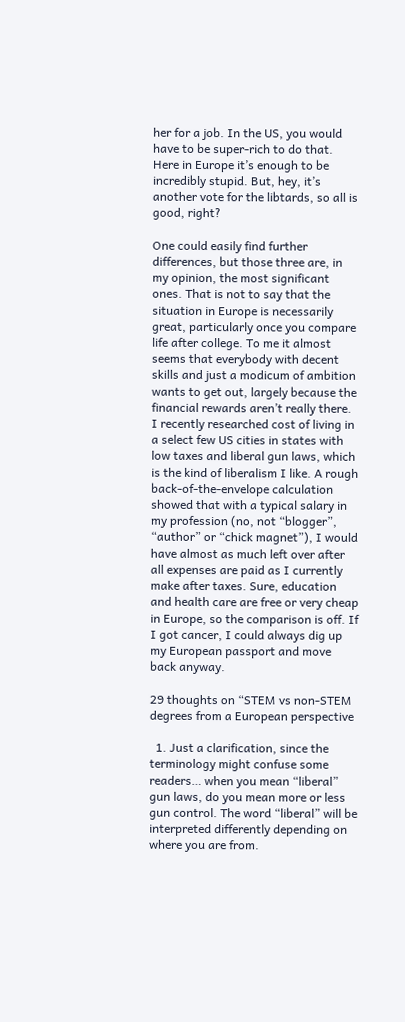her for a job. In the US, you would have to be super-rich to do that. Here in Europe it’s enough to be incredibly stupid. But, hey, it’s another vote for the libtards, so all is good, right?

One could easily find further differences, but those three are, in my opinion, the most significant ones. That is not to say that the situation in Europe is necessarily great, particularly once you compare life after college. To me it almost seems that everybody with decent skills and just a modicum of ambition wants to get out, largely because the financial rewards aren’t really there. I recently researched cost of living in a select few US cities in states with low taxes and liberal gun laws, which is the kind of liberalism I like. A rough back-of-the-envelope calculation showed that with a typical salary in my profession (no, not “blogger”, “author” or “chick magnet”), I would have almost as much left over after all expenses are paid as I currently make after taxes. Sure, education and health care are free or very cheap in Europe, so the comparison is off. If I got cancer, I could always dig up my European passport and move back anyway.

29 thoughts on “STEM vs non-STEM degrees from a European perspective

  1. Just a clarification, since the terminology might confuse some readers… when you mean “liberal” gun laws, do you mean more or less gun control. The word “liberal” will be interpreted differently depending on where you are from.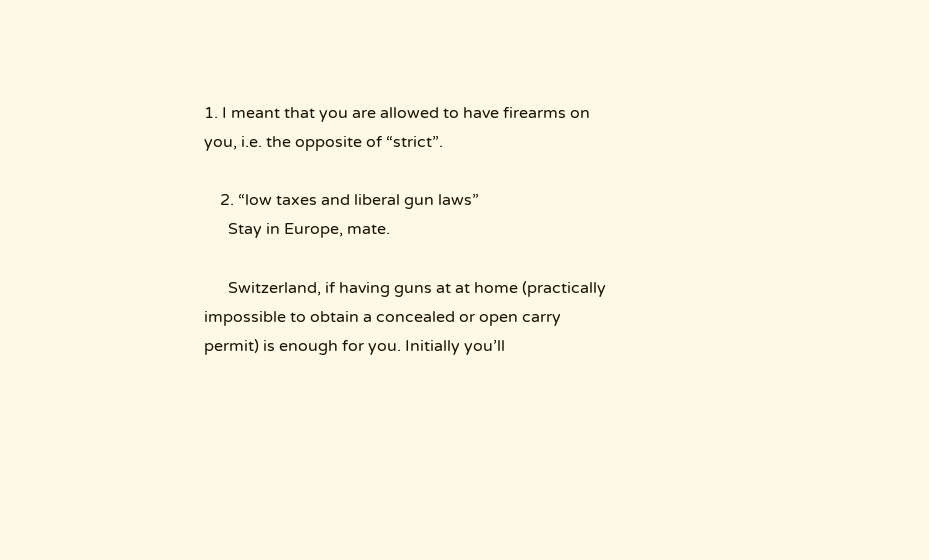1. I meant that you are allowed to have firearms on you, i.e. the opposite of “strict”.

    2. “low taxes and liberal gun laws”
      Stay in Europe, mate.

      Switzerland, if having guns at at home (practically impossible to obtain a concealed or open carry permit) is enough for you. Initially you’ll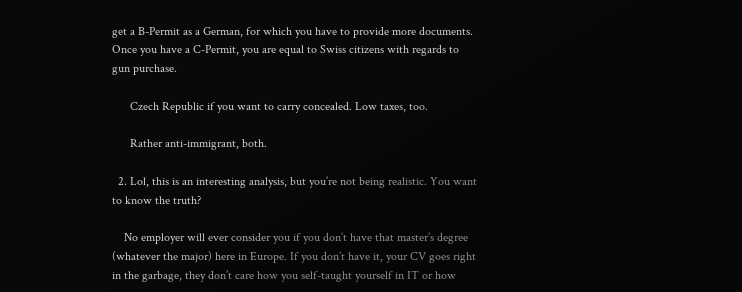get a B-Permit as a German, for which you have to provide more documents. Once you have a C-Permit, you are equal to Swiss citizens with regards to gun purchase.

      Czech Republic if you want to carry concealed. Low taxes, too.

      Rather anti-immigrant, both.

  2. Lol, this is an interesting analysis, but you’re not being realistic. You want to know the truth?

    No employer will ever consider you if you don’t have that master’s degree (whatever the major) here in Europe. If you don’t have it, your CV goes right in the garbage, they don’t care how you self-taught yourself in IT or how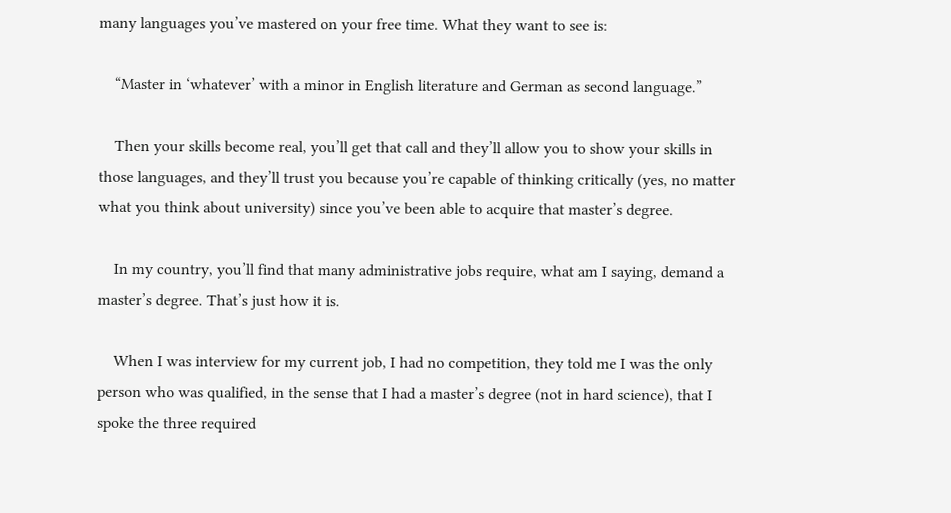many languages you’ve mastered on your free time. What they want to see is:

    “Master in ‘whatever’ with a minor in English literature and German as second language.”

    Then your skills become real, you’ll get that call and they’ll allow you to show your skills in those languages, and they’ll trust you because you’re capable of thinking critically (yes, no matter what you think about university) since you’ve been able to acquire that master’s degree.

    In my country, you’ll find that many administrative jobs require, what am I saying, demand a master’s degree. That’s just how it is.

    When I was interview for my current job, I had no competition, they told me I was the only person who was qualified, in the sense that I had a master’s degree (not in hard science), that I spoke the three required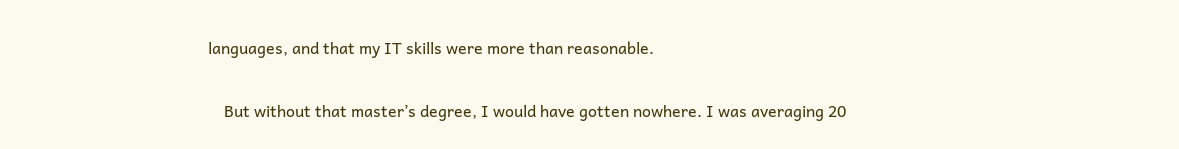languages, and that my IT skills were more than reasonable.

    But without that master’s degree, I would have gotten nowhere. I was averaging 20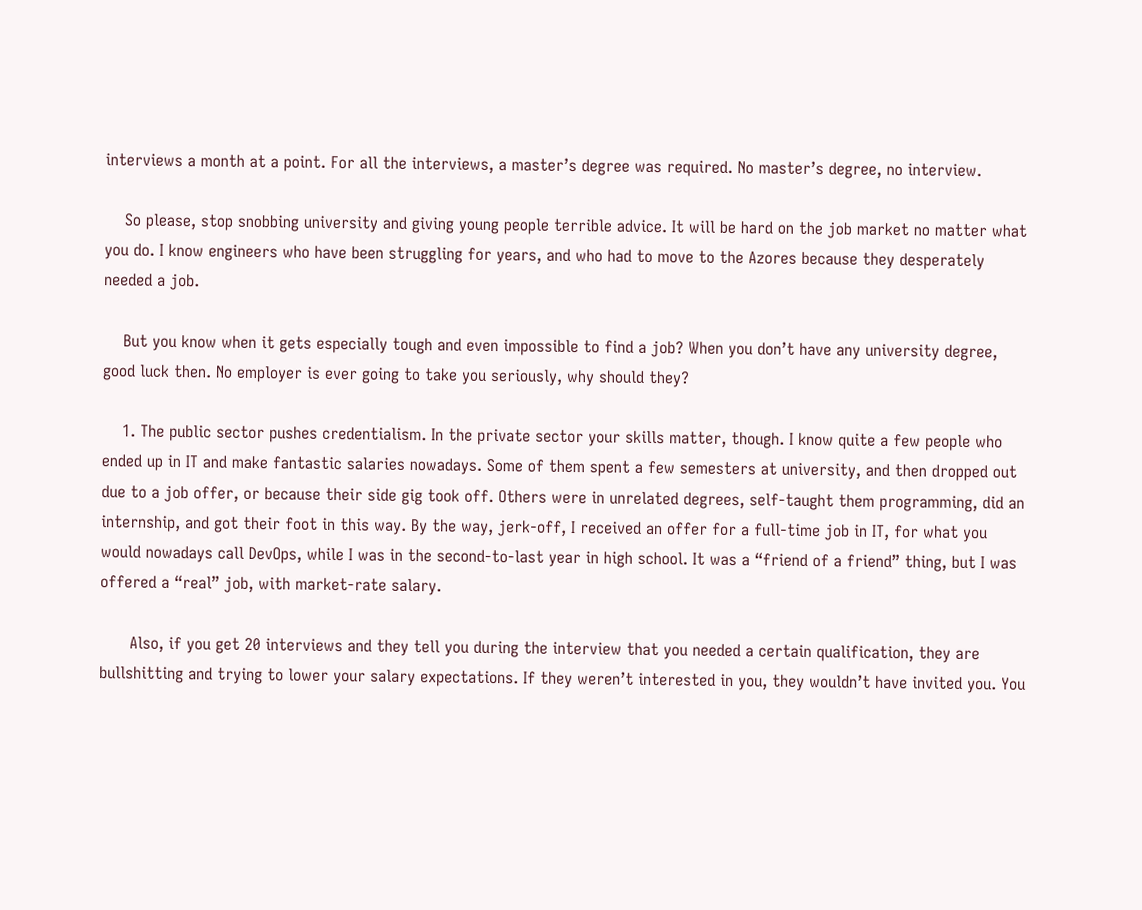interviews a month at a point. For all the interviews, a master’s degree was required. No master’s degree, no interview.

    So please, stop snobbing university and giving young people terrible advice. It will be hard on the job market no matter what you do. I know engineers who have been struggling for years, and who had to move to the Azores because they desperately needed a job.

    But you know when it gets especially tough and even impossible to find a job? When you don’t have any university degree, good luck then. No employer is ever going to take you seriously, why should they?

    1. The public sector pushes credentialism. In the private sector your skills matter, though. I know quite a few people who ended up in IT and make fantastic salaries nowadays. Some of them spent a few semesters at university, and then dropped out due to a job offer, or because their side gig took off. Others were in unrelated degrees, self-taught them programming, did an internship, and got their foot in this way. By the way, jerk-off, I received an offer for a full-time job in IT, for what you would nowadays call DevOps, while I was in the second-to-last year in high school. It was a “friend of a friend” thing, but I was offered a “real” job, with market-rate salary.

      Also, if you get 20 interviews and they tell you during the interview that you needed a certain qualification, they are bullshitting and trying to lower your salary expectations. If they weren’t interested in you, they wouldn’t have invited you. You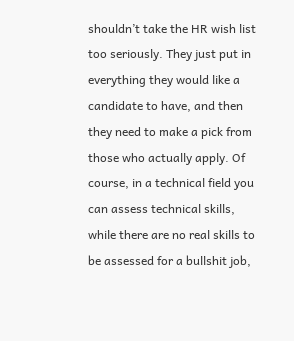shouldn’t take the HR wish list too seriously. They just put in everything they would like a candidate to have, and then they need to make a pick from those who actually apply. Of course, in a technical field you can assess technical skills, while there are no real skills to be assessed for a bullshit job,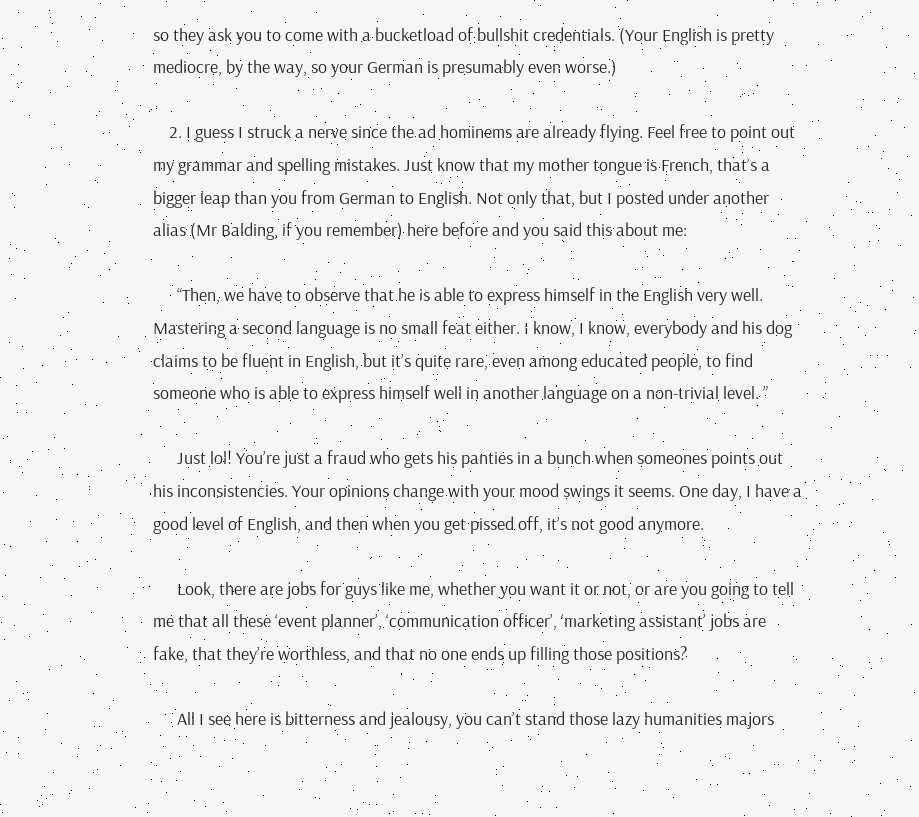so they ask you to come with a bucketload of bullshit credentials. (Your English is pretty mediocre, by the way, so your German is presumably even worse.)

    2. I guess I struck a nerve since the ad hominems are already flying. Feel free to point out my grammar and spelling mistakes. Just know that my mother tongue is French, that’s a bigger leap than you from German to English. Not only that, but I posted under another alias (Mr Balding, if you remember) here before and you said this about me:

      “Then, we have to observe that he is able to express himself in the English very well. Mastering a second language is no small feat either. I know, I know, everybody and his dog claims to be fluent in English, but it’s quite rare, even among educated people, to find someone who is able to express himself well in another language on a non-trivial level. ”

      Just lol! You’re just a fraud who gets his panties in a bunch when someones points out his inconsistencies. Your opinions change with your mood swings it seems. One day, I have a good level of English, and then when you get pissed off, it’s not good anymore.

      Look, there are jobs for guys like me, whether you want it or not, or are you going to tell me that all these ‘event planner’, ‘communication officer’, ‘marketing assistant’ jobs are fake, that they’re worthless, and that no one ends up filling those positions?

      All I see here is bitterness and jealousy, you can’t stand those lazy humanities majors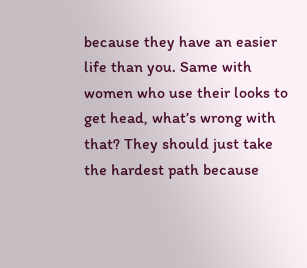because they have an easier life than you. Same with women who use their looks to get head, what’s wrong with that? They should just take the hardest path because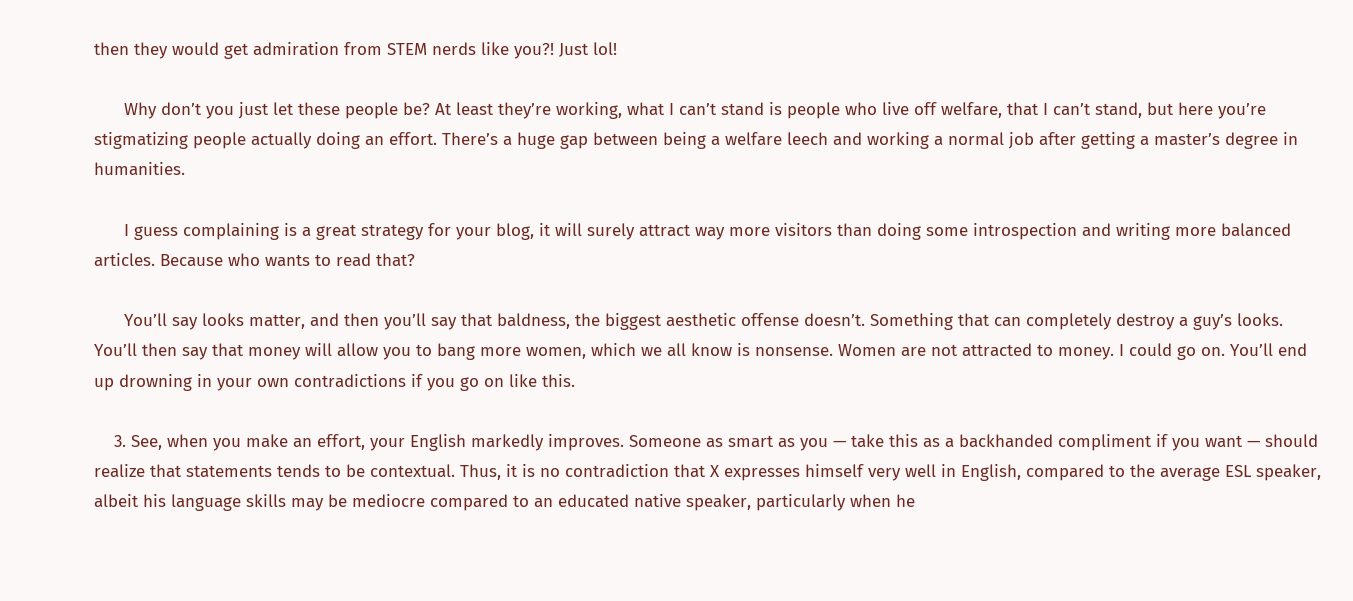then they would get admiration from STEM nerds like you?! Just lol!

      Why don’t you just let these people be? At least they’re working, what I can’t stand is people who live off welfare, that I can’t stand, but here you’re stigmatizing people actually doing an effort. There’s a huge gap between being a welfare leech and working a normal job after getting a master’s degree in humanities.

      I guess complaining is a great strategy for your blog, it will surely attract way more visitors than doing some introspection and writing more balanced articles. Because who wants to read that?

      You’ll say looks matter, and then you’ll say that baldness, the biggest aesthetic offense doesn’t. Something that can completely destroy a guy’s looks. You’ll then say that money will allow you to bang more women, which we all know is nonsense. Women are not attracted to money. I could go on. You’ll end up drowning in your own contradictions if you go on like this.

    3. See, when you make an effort, your English markedly improves. Someone as smart as you — take this as a backhanded compliment if you want — should realize that statements tends to be contextual. Thus, it is no contradiction that X expresses himself very well in English, compared to the average ESL speaker, albeit his language skills may be mediocre compared to an educated native speaker, particularly when he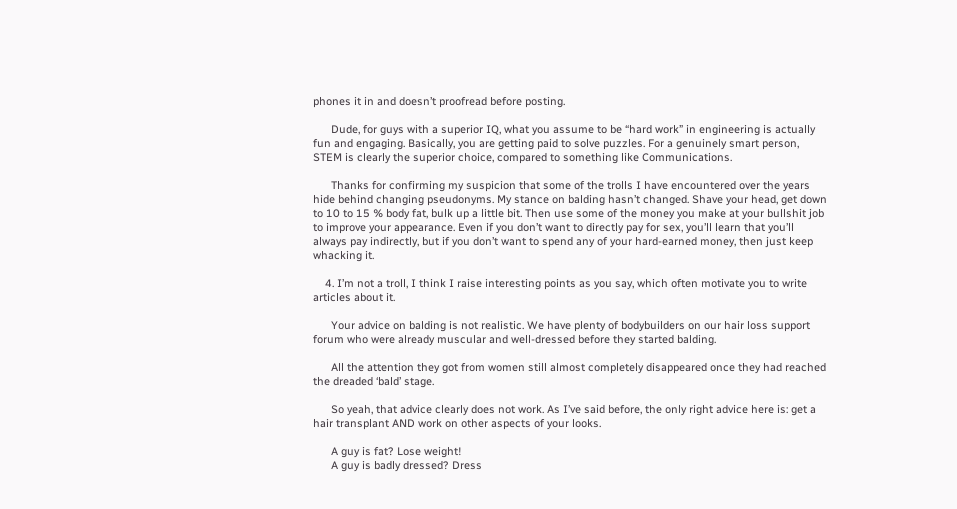phones it in and doesn’t proofread before posting.

      Dude, for guys with a superior IQ, what you assume to be “hard work” in engineering is actually fun and engaging. Basically, you are getting paid to solve puzzles. For a genuinely smart person, STEM is clearly the superior choice, compared to something like Communications.

      Thanks for confirming my suspicion that some of the trolls I have encountered over the years hide behind changing pseudonyms. My stance on balding hasn’t changed. Shave your head, get down to 10 to 15 % body fat, bulk up a little bit. Then use some of the money you make at your bullshit job to improve your appearance. Even if you don’t want to directly pay for sex, you’ll learn that you’ll always pay indirectly, but if you don’t want to spend any of your hard-earned money, then just keep whacking it.

    4. I’m not a troll, I think I raise interesting points as you say, which often motivate you to write articles about it.

      Your advice on balding is not realistic. We have plenty of bodybuilders on our hair loss support forum who were already muscular and well-dressed before they started balding.

      All the attention they got from women still almost completely disappeared once they had reached the dreaded ‘bald’ stage.

      So yeah, that advice clearly does not work. As I’ve said before, the only right advice here is: get a hair transplant AND work on other aspects of your looks.

      A guy is fat? Lose weight!
      A guy is badly dressed? Dress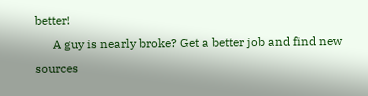better!
      A guy is nearly broke? Get a better job and find new sources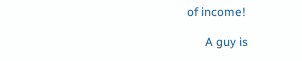of income!

      A guy is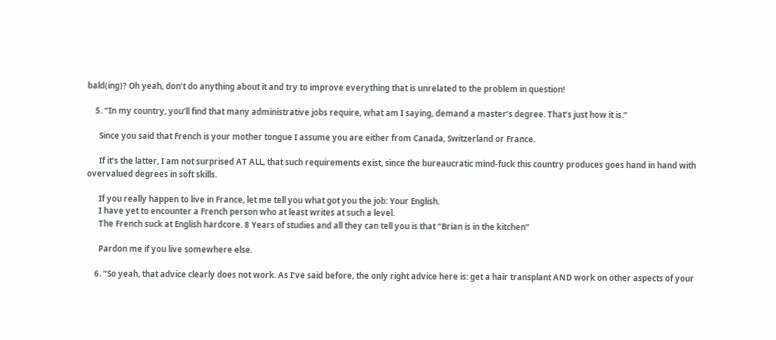bald(ing)? Oh yeah, don’t do anything about it and try to improve everything that is unrelated to the problem in question!

    5. “In my country, you’ll find that many administrative jobs require, what am I saying, demand a master’s degree. That’s just how it is.”

      Since you said that French is your mother tongue I assume you are either from Canada, Switzerland or France.

      If it’s the latter, I am not surprised AT ALL, that such requirements exist, since the bureaucratic mind-fuck this country produces goes hand in hand with overvalued degrees in soft skills.

      If you really happen to live in France, let me tell you what got you the job: Your English.
      I have yet to encounter a French person who at least writes at such a level.
      The French suck at English hardcore. 8 Years of studies and all they can tell you is that “Brian is in the kitchen”

      Pardon me if you live somewhere else.

    6. “So yeah, that advice clearly does not work. As I’ve said before, the only right advice here is: get a hair transplant AND work on other aspects of your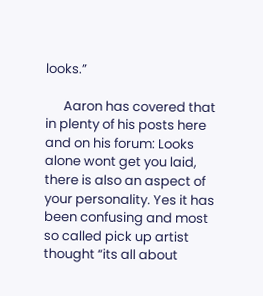looks.”

      Aaron has covered that in plenty of his posts here and on his forum: Looks alone wont get you laid, there is also an aspect of your personality. Yes it has been confusing and most so called pick up artist thought “its all about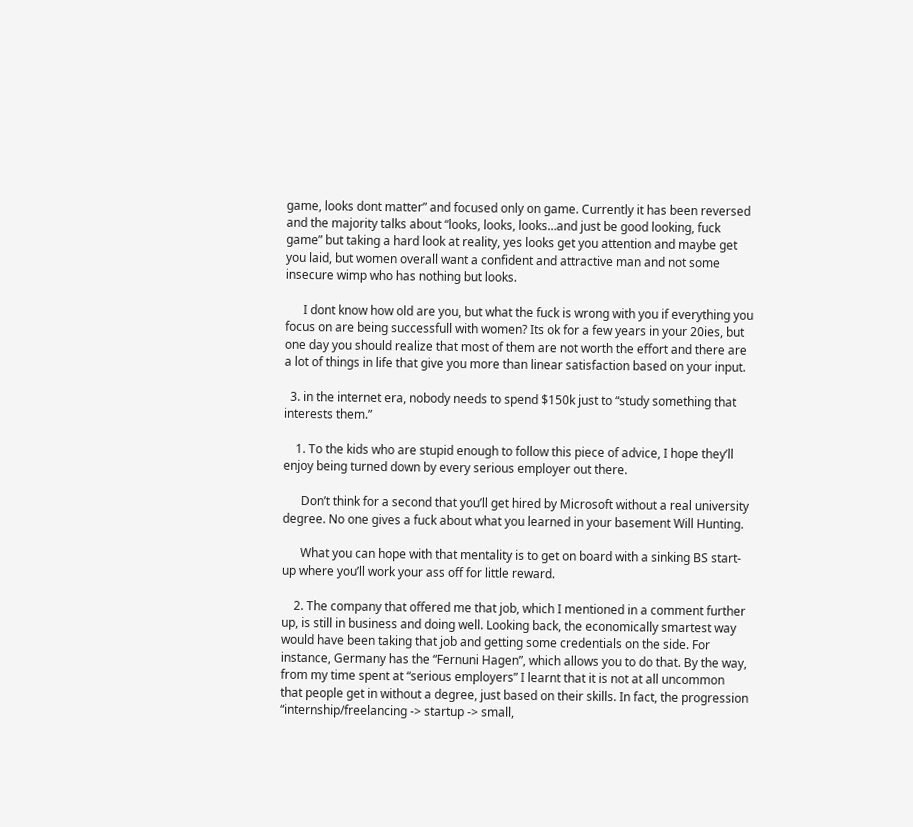game, looks dont matter” and focused only on game. Currently it has been reversed and the majority talks about “looks, looks, looks…and just be good looking, fuck game” but taking a hard look at reality, yes looks get you attention and maybe get you laid, but women overall want a confident and attractive man and not some insecure wimp who has nothing but looks.

      I dont know how old are you, but what the fuck is wrong with you if everything you focus on are being successfull with women? Its ok for a few years in your 20ies, but one day you should realize that most of them are not worth the effort and there are a lot of things in life that give you more than linear satisfaction based on your input.

  3. in the internet era, nobody needs to spend $150k just to “study something that interests them.”

    1. To the kids who are stupid enough to follow this piece of advice, I hope they’ll enjoy being turned down by every serious employer out there.

      Don’t think for a second that you’ll get hired by Microsoft without a real university degree. No one gives a fuck about what you learned in your basement Will Hunting.

      What you can hope with that mentality is to get on board with a sinking BS start-up where you’ll work your ass off for little reward.

    2. The company that offered me that job, which I mentioned in a comment further up, is still in business and doing well. Looking back, the economically smartest way would have been taking that job and getting some credentials on the side. For instance, Germany has the “Fernuni Hagen”, which allows you to do that. By the way, from my time spent at “serious employers” I learnt that it is not at all uncommon that people get in without a degree, just based on their skills. In fact, the progression “internship/freelancing -> startup -> small,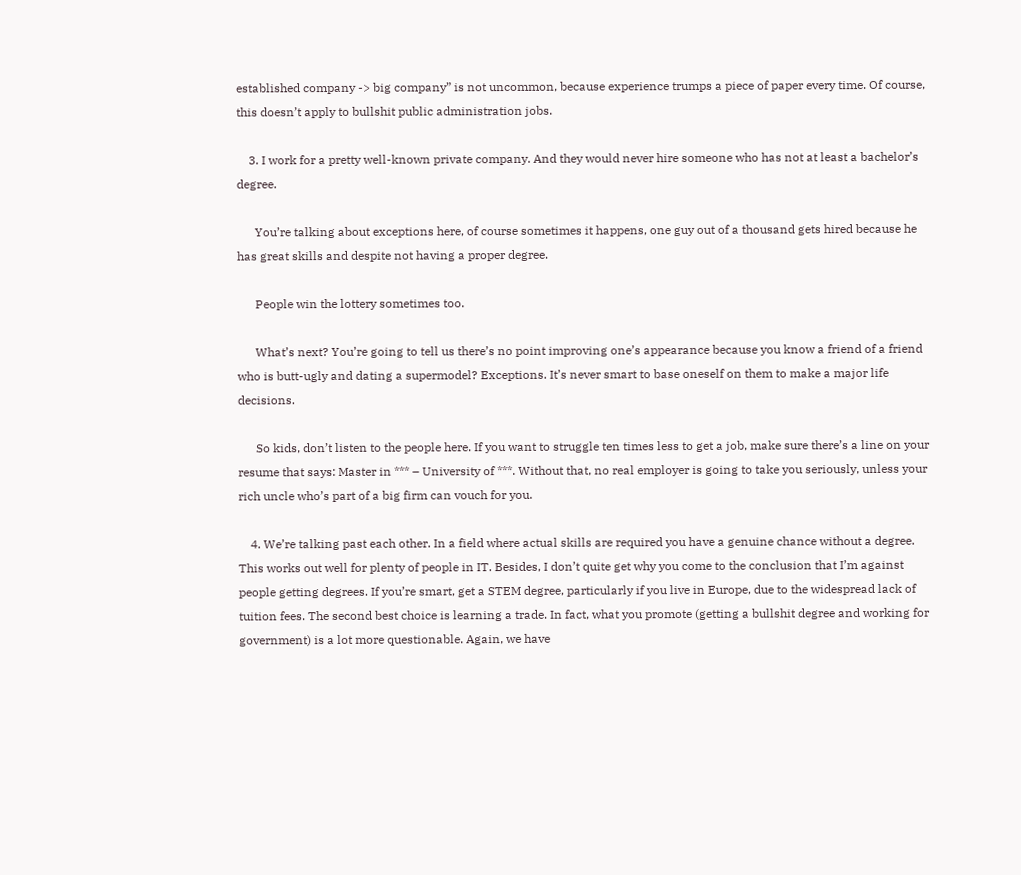established company -> big company” is not uncommon, because experience trumps a piece of paper every time. Of course, this doesn’t apply to bullshit public administration jobs.

    3. I work for a pretty well-known private company. And they would never hire someone who has not at least a bachelor’s degree.

      You’re talking about exceptions here, of course sometimes it happens, one guy out of a thousand gets hired because he has great skills and despite not having a proper degree.

      People win the lottery sometimes too.

      What’s next? You’re going to tell us there’s no point improving one’s appearance because you know a friend of a friend who is butt-ugly and dating a supermodel? Exceptions. It’s never smart to base oneself on them to make a major life decisions.

      So kids, don’t listen to the people here. If you want to struggle ten times less to get a job, make sure there’s a line on your resume that says: Master in *** – University of ***. Without that, no real employer is going to take you seriously, unless your rich uncle who’s part of a big firm can vouch for you.

    4. We’re talking past each other. In a field where actual skills are required you have a genuine chance without a degree. This works out well for plenty of people in IT. Besides, I don’t quite get why you come to the conclusion that I’m against people getting degrees. If you’re smart, get a STEM degree, particularly if you live in Europe, due to the widespread lack of tuition fees. The second best choice is learning a trade. In fact, what you promote (getting a bullshit degree and working for government) is a lot more questionable. Again, we have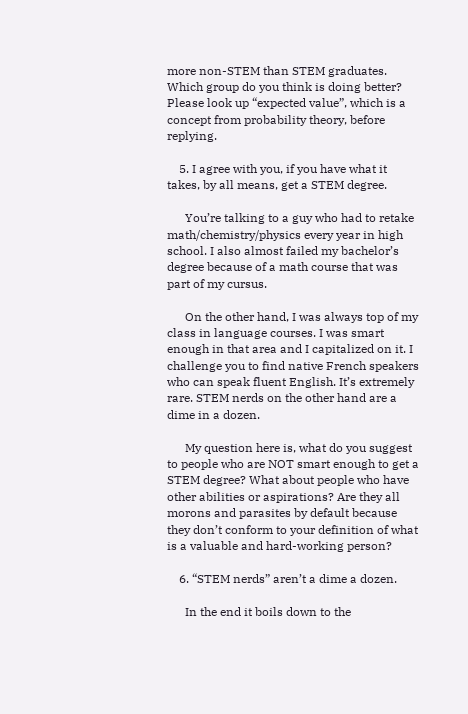more non-STEM than STEM graduates. Which group do you think is doing better? Please look up “expected value”, which is a concept from probability theory, before replying.

    5. I agree with you, if you have what it takes, by all means, get a STEM degree.

      You’re talking to a guy who had to retake math/chemistry/physics every year in high school. I also almost failed my bachelor’s degree because of a math course that was part of my cursus.

      On the other hand, I was always top of my class in language courses. I was smart enough in that area and I capitalized on it. I challenge you to find native French speakers who can speak fluent English. It’s extremely rare. STEM nerds on the other hand are a dime in a dozen.

      My question here is, what do you suggest to people who are NOT smart enough to get a STEM degree? What about people who have other abilities or aspirations? Are they all morons and parasites by default because they don’t conform to your definition of what is a valuable and hard-working person?

    6. “STEM nerds” aren’t a dime a dozen.

      In the end it boils down to the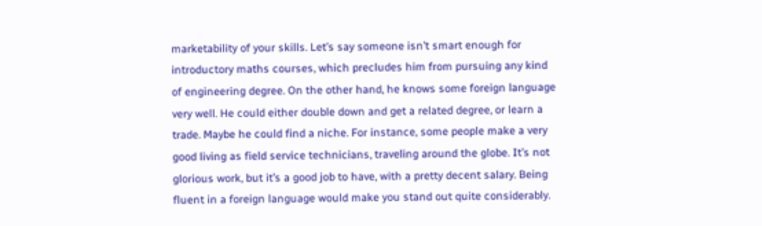marketability of your skills. Let’s say someone isn’t smart enough for introductory maths courses, which precludes him from pursuing any kind of engineering degree. On the other hand, he knows some foreign language very well. He could either double down and get a related degree, or learn a trade. Maybe he could find a niche. For instance, some people make a very good living as field service technicians, traveling around the globe. It’s not glorious work, but it’s a good job to have, with a pretty decent salary. Being fluent in a foreign language would make you stand out quite considerably.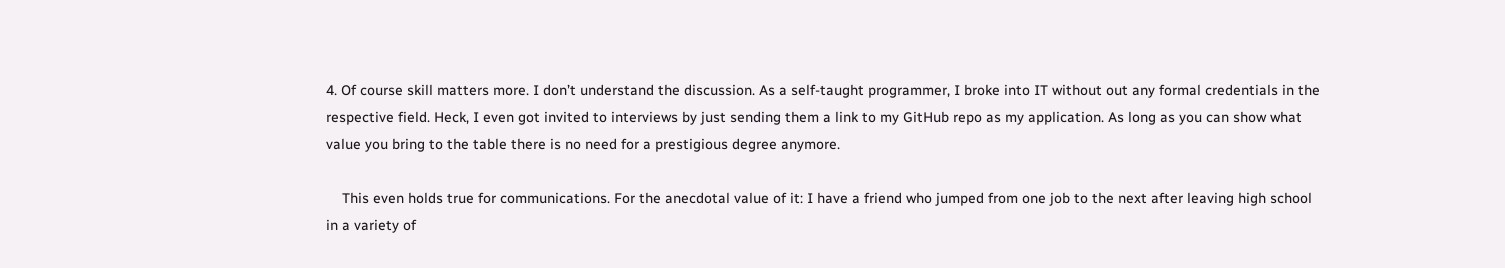4. Of course skill matters more. I don’t understand the discussion. As a self-taught programmer, I broke into IT without out any formal credentials in the respective field. Heck, I even got invited to interviews by just sending them a link to my GitHub repo as my application. As long as you can show what value you bring to the table there is no need for a prestigious degree anymore.

    This even holds true for communications. For the anecdotal value of it: I have a friend who jumped from one job to the next after leaving high school in a variety of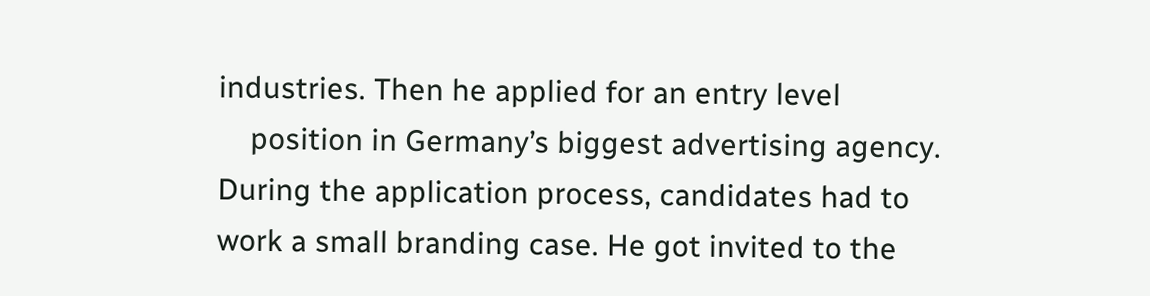industries. Then he applied for an entry level
    position in Germany’s biggest advertising agency. During the application process, candidates had to work a small branding case. He got invited to the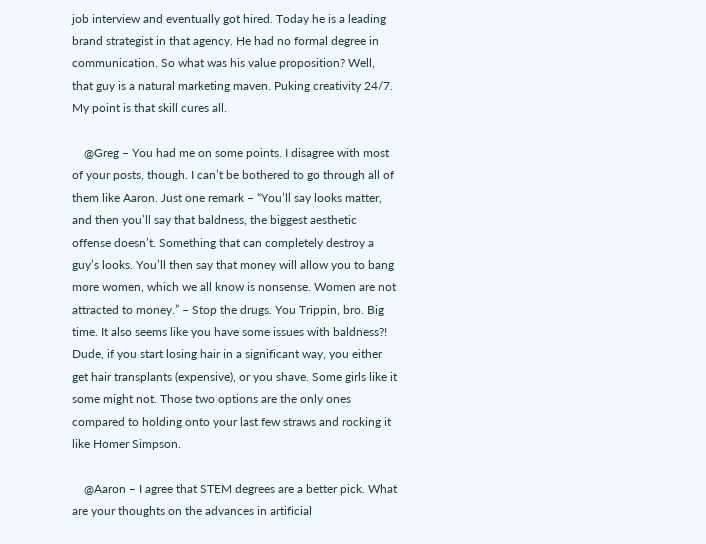job interview and eventually got hired. Today he is a leading brand strategist in that agency. He had no formal degree in communication. So what was his value proposition? Well, that guy is a natural marketing maven. Puking creativity 24/7. My point is that skill cures all.

    @Greg – You had me on some points. I disagree with most of your posts, though. I can’t be bothered to go through all of them like Aaron. Just one remark – “You’ll say looks matter, and then you’ll say that baldness, the biggest aesthetic offense doesn’t. Something that can completely destroy a guy’s looks. You’ll then say that money will allow you to bang more women, which we all know is nonsense. Women are not attracted to money.” – Stop the drugs. You Trippin, bro. Big time. It also seems like you have some issues with baldness?! Dude, if you start losing hair in a significant way, you either get hair transplants (expensive), or you shave. Some girls like it some might not. Those two options are the only ones compared to holding onto your last few straws and rocking it like Homer Simpson.

    @Aaron – I agree that STEM degrees are a better pick. What are your thoughts on the advances in artificial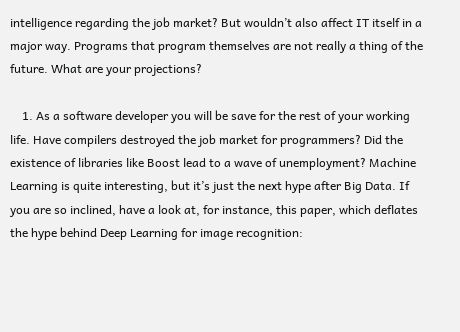intelligence regarding the job market? But wouldn’t also affect IT itself in a major way. Programs that program themselves are not really a thing of the future. What are your projections?

    1. As a software developer you will be save for the rest of your working life. Have compilers destroyed the job market for programmers? Did the existence of libraries like Boost lead to a wave of unemployment? Machine Learning is quite interesting, but it’s just the next hype after Big Data. If you are so inclined, have a look at, for instance, this paper, which deflates the hype behind Deep Learning for image recognition: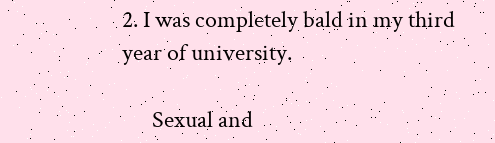2. I was completely bald in my third year of university.

      Sexual and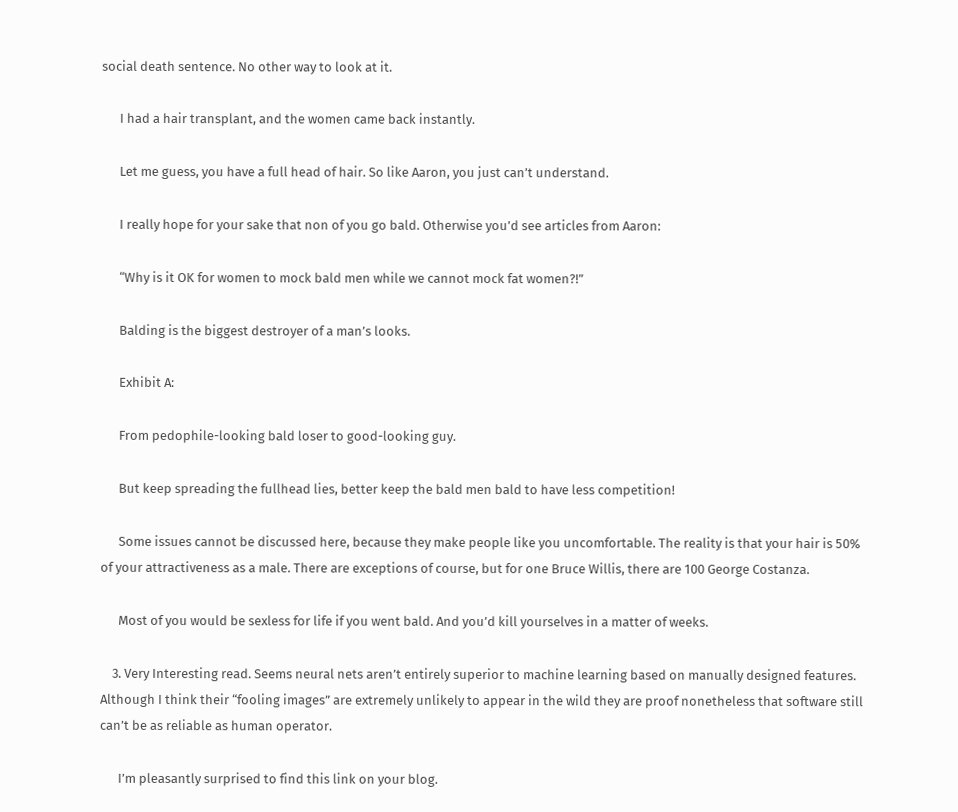social death sentence. No other way to look at it.

      I had a hair transplant, and the women came back instantly.

      Let me guess, you have a full head of hair. So like Aaron, you just can’t understand.

      I really hope for your sake that non of you go bald. Otherwise you’d see articles from Aaron:

      “Why is it OK for women to mock bald men while we cannot mock fat women?!”

      Balding is the biggest destroyer of a man’s looks.

      Exhibit A:

      From pedophile-looking bald loser to good-looking guy.

      But keep spreading the fullhead lies, better keep the bald men bald to have less competition!

      Some issues cannot be discussed here, because they make people like you uncomfortable. The reality is that your hair is 50% of your attractiveness as a male. There are exceptions of course, but for one Bruce Willis, there are 100 George Costanza.

      Most of you would be sexless for life if you went bald. And you’d kill yourselves in a matter of weeks.

    3. Very Interesting read. Seems neural nets aren’t entirely superior to machine learning based on manually designed features. Although I think their “fooling images” are extremely unlikely to appear in the wild they are proof nonetheless that software still can’t be as reliable as human operator.

      I’m pleasantly surprised to find this link on your blog.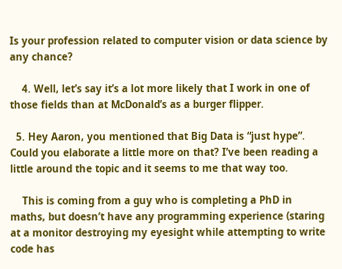Is your profession related to computer vision or data science by any chance?

    4. Well, let’s say it’s a lot more likely that I work in one of those fields than at McDonald’s as a burger flipper.

  5. Hey Aaron, you mentioned that Big Data is “just hype”. Could you elaborate a little more on that? I’ve been reading a little around the topic and it seems to me that way too.

    This is coming from a guy who is completing a PhD in maths, but doesn’t have any programming experience (staring at a monitor destroying my eyesight while attempting to write code has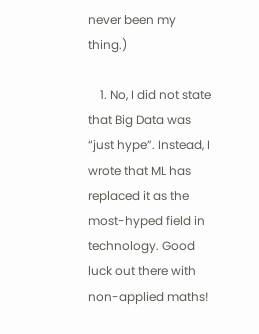never been my thing.)

    1. No, I did not state that Big Data was “just hype”. Instead, I wrote that ML has replaced it as the most-hyped field in technology. Good luck out there with non-applied maths!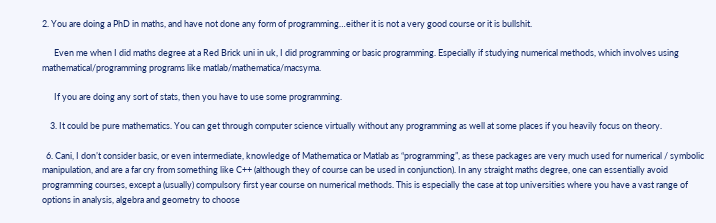2. You are doing a PhD in maths, and have not done any form of programming…either it is not a very good course or it is bullshit.

      Even me when I did maths degree at a Red Brick uni in uk, I did programming or basic programming. Especially if studying numerical methods, which involves using mathematical/programming programs like matlab/mathematica/macsyma.

      If you are doing any sort of stats, then you have to use some programming.

    3. It could be pure mathematics. You can get through computer science virtually without any programming as well at some places if you heavily focus on theory.

  6. Cani, I don’t consider basic, or even intermediate, knowledge of Mathematica or Matlab as “programming”, as these packages are very much used for numerical / symbolic manipulation, and are a far cry from something like C++ (although they of course can be used in conjunction). In any straight maths degree, one can essentially avoid programming courses, except a (usually) compulsory first year course on numerical methods. This is especially the case at top universities where you have a vast range of options in analysis, algebra and geometry to choose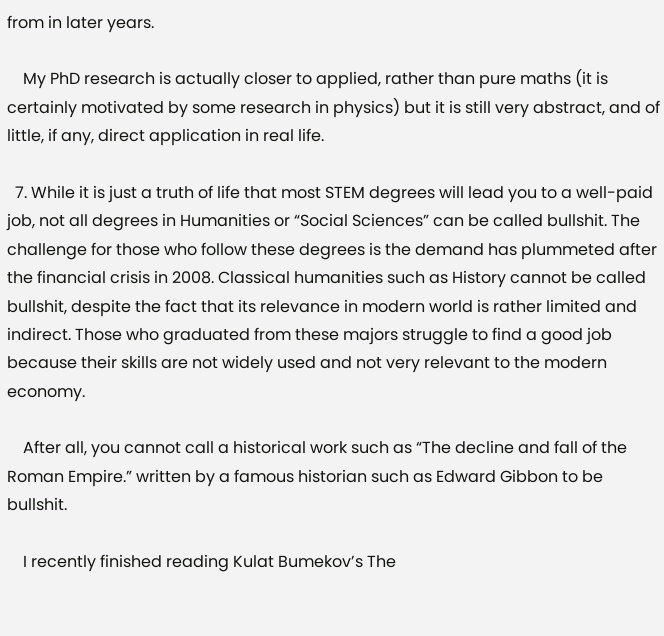from in later years.

    My PhD research is actually closer to applied, rather than pure maths (it is certainly motivated by some research in physics) but it is still very abstract, and of little, if any, direct application in real life.

  7. While it is just a truth of life that most STEM degrees will lead you to a well-paid job, not all degrees in Humanities or “Social Sciences” can be called bullshit. The challenge for those who follow these degrees is the demand has plummeted after the financial crisis in 2008. Classical humanities such as History cannot be called bullshit, despite the fact that its relevance in modern world is rather limited and indirect. Those who graduated from these majors struggle to find a good job because their skills are not widely used and not very relevant to the modern economy.

    After all, you cannot call a historical work such as “The decline and fall of the Roman Empire.” written by a famous historian such as Edward Gibbon to be bullshit.

    I recently finished reading Kulat Bumekov’s The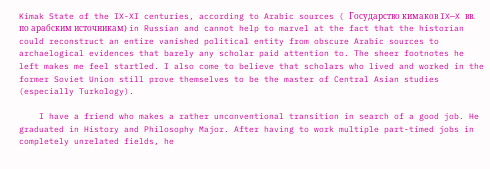Kimak State of the IX-XI centuries, according to Arabic sources ( Государство кимаков IX—X вв. по арабским источникам) in Russian and cannot help to marvel at the fact that the historian could reconstruct an entire vanished political entity from obscure Arabic sources to archaelogical evidences that barely any scholar paid attention to. The sheer footnotes he left makes me feel startled. I also come to believe that scholars who lived and worked in the former Soviet Union still prove themselves to be the master of Central Asian studies (especially Turkology).

    I have a friend who makes a rather unconventional transition in search of a good job. He graduated in History and Philosophy Major. After having to work multiple part-timed jobs in completely unrelated fields, he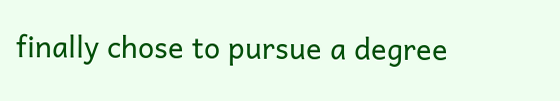finally chose to pursue a degree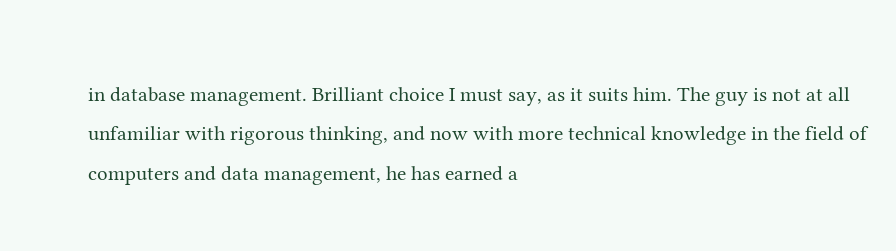in database management. Brilliant choice I must say, as it suits him. The guy is not at all unfamiliar with rigorous thinking, and now with more technical knowledge in the field of computers and data management, he has earned a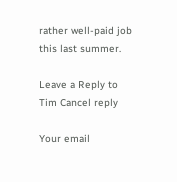rather well-paid job this last summer.

Leave a Reply to Tim Cancel reply

Your email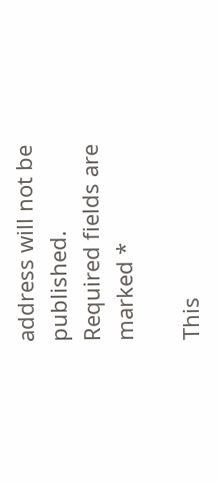address will not be published. Required fields are marked *

This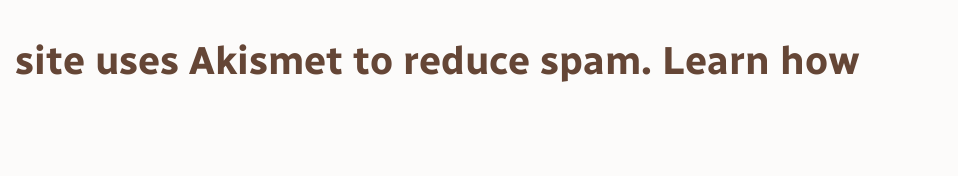site uses Akismet to reduce spam. Learn how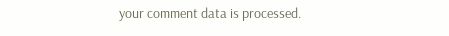your comment data is processed.